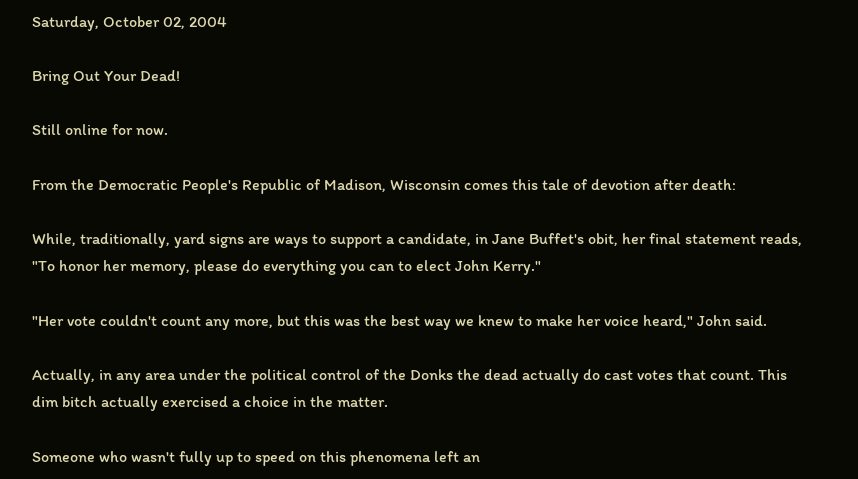Saturday, October 02, 2004

Bring Out Your Dead!

Still online for now.

From the Democratic People's Republic of Madison, Wisconsin comes this tale of devotion after death:

While, traditionally, yard signs are ways to support a candidate, in Jane Buffet's obit, her final statement reads, "To honor her memory, please do everything you can to elect John Kerry."

"Her vote couldn't count any more, but this was the best way we knew to make her voice heard," John said.

Actually, in any area under the political control of the Donks the dead actually do cast votes that count. This dim bitch actually exercised a choice in the matter.

Someone who wasn't fully up to speed on this phenomena left an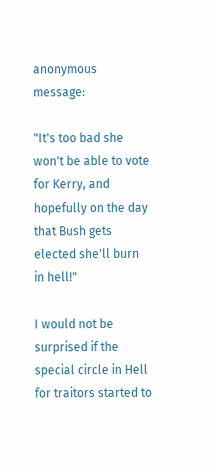anonymous message:

"It's too bad she won't be able to vote for Kerry, and hopefully on the day that Bush gets elected she'll burn in hell!"

I would not be surprised if the special circle in Hell for traitors started to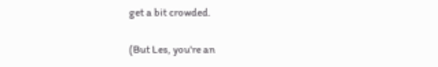get a bit crowded.

(But Les, you're an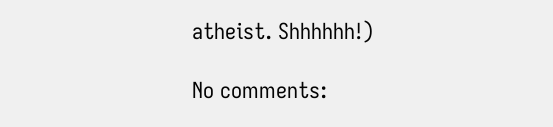atheist. Shhhhhh!)

No comments: